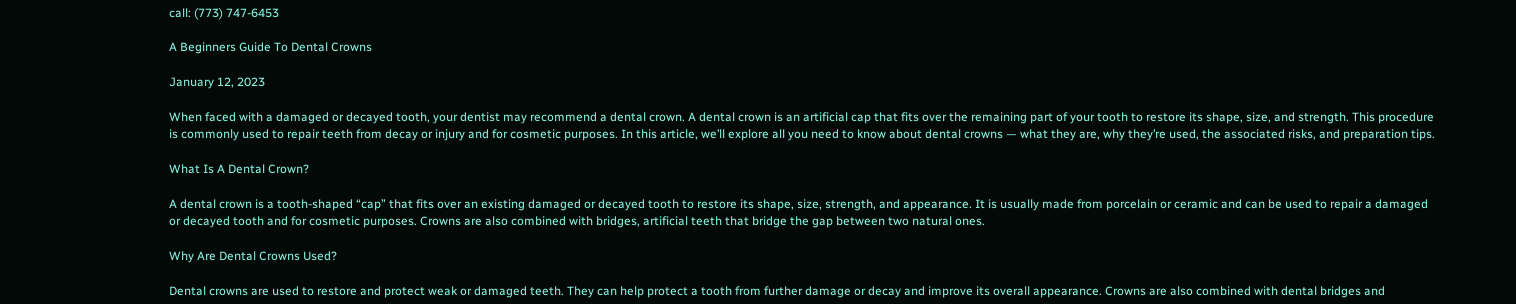call: (773) 747-6453

A Beginners Guide To Dental Crowns

January 12, 2023

When faced with a damaged or decayed tooth, your dentist may recommend a dental crown. A dental crown is an artificial cap that fits over the remaining part of your tooth to restore its shape, size, and strength. This procedure is commonly used to repair teeth from decay or injury and for cosmetic purposes. In this article, we’ll explore all you need to know about dental crowns — what they are, why they’re used, the associated risks, and preparation tips.

What Is A Dental Crown?

A dental crown is a tooth-shaped “cap” that fits over an existing damaged or decayed tooth to restore its shape, size, strength, and appearance. It is usually made from porcelain or ceramic and can be used to repair a damaged or decayed tooth and for cosmetic purposes. Crowns are also combined with bridges, artificial teeth that bridge the gap between two natural ones.

Why Are Dental Crowns Used?

Dental crowns are used to restore and protect weak or damaged teeth. They can help protect a tooth from further damage or decay and improve its overall appearance. Crowns are also combined with dental bridges and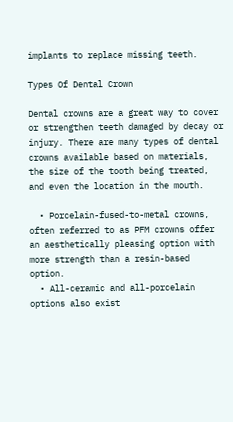implants to replace missing teeth.

Types Of Dental Crown

Dental crowns are a great way to cover or strengthen teeth damaged by decay or injury. There are many types of dental crowns available based on materials, the size of the tooth being treated, and even the location in the mouth.

  • Porcelain-fused-to-metal crowns, often referred to as PFM crowns offer an aesthetically pleasing option with more strength than a resin-based option.
  • All-ceramic and all-porcelain options also exist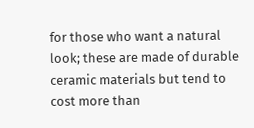for those who want a natural look; these are made of durable ceramic materials but tend to cost more than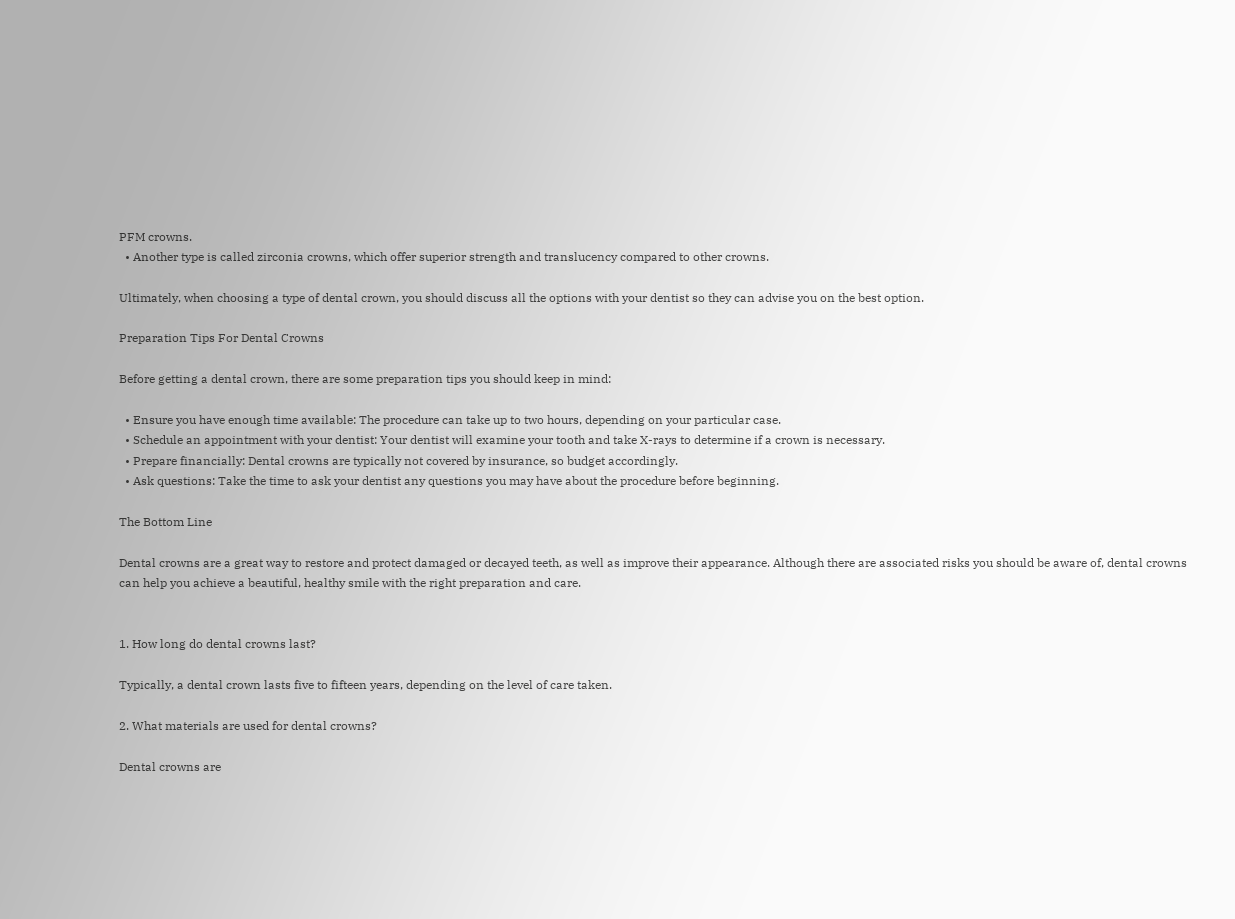PFM crowns.
  • Another type is called zirconia crowns, which offer superior strength and translucency compared to other crowns.

Ultimately, when choosing a type of dental crown, you should discuss all the options with your dentist so they can advise you on the best option.

Preparation Tips For Dental Crowns

Before getting a dental crown, there are some preparation tips you should keep in mind:

  • Ensure you have enough time available: The procedure can take up to two hours, depending on your particular case.
  • Schedule an appointment with your dentist: Your dentist will examine your tooth and take X-rays to determine if a crown is necessary.
  • Prepare financially: Dental crowns are typically not covered by insurance, so budget accordingly.
  • Ask questions: Take the time to ask your dentist any questions you may have about the procedure before beginning.

The Bottom Line

Dental crowns are a great way to restore and protect damaged or decayed teeth, as well as improve their appearance. Although there are associated risks you should be aware of, dental crowns can help you achieve a beautiful, healthy smile with the right preparation and care.


1. How long do dental crowns last?

Typically, a dental crown lasts five to fifteen years, depending on the level of care taken.

2. What materials are used for dental crowns?

Dental crowns are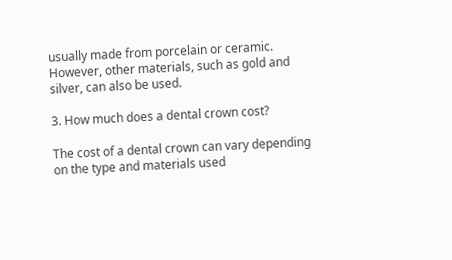usually made from porcelain or ceramic. However, other materials, such as gold and silver, can also be used.

3. How much does a dental crown cost?

The cost of a dental crown can vary depending on the type and materials used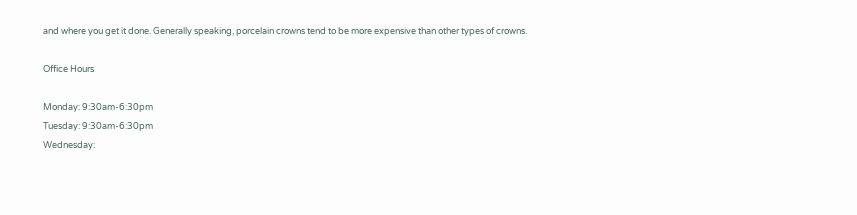and where you get it done. Generally speaking, porcelain crowns tend to be more expensive than other types of crowns.

Office Hours

Monday: 9:30am-6:30pm
Tuesday: 9:30am-6:30pm
Wednesday: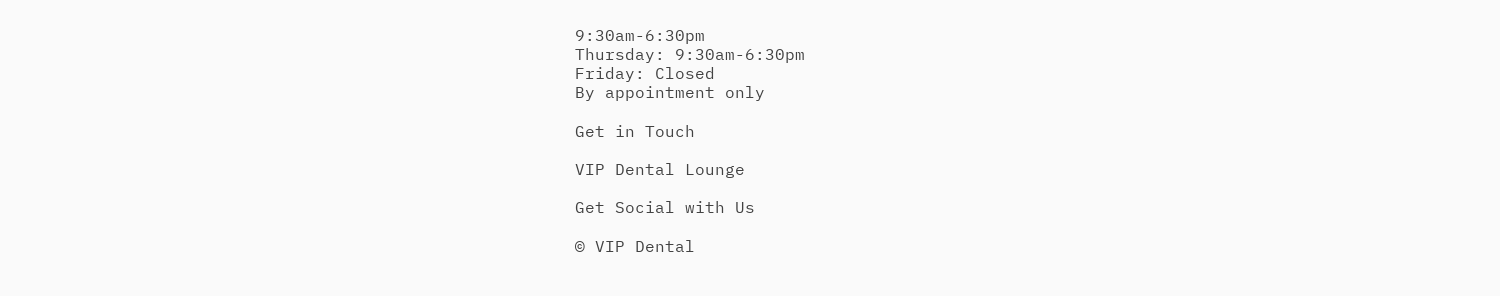9:30am-6:30pm
Thursday: 9:30am-6:30pm
Friday: Closed
By appointment only

Get in Touch

VIP Dental Lounge

Get Social with Us

© VIP Dental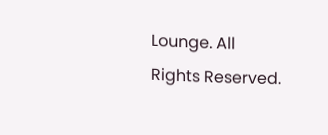Lounge. All Rights Reserved.